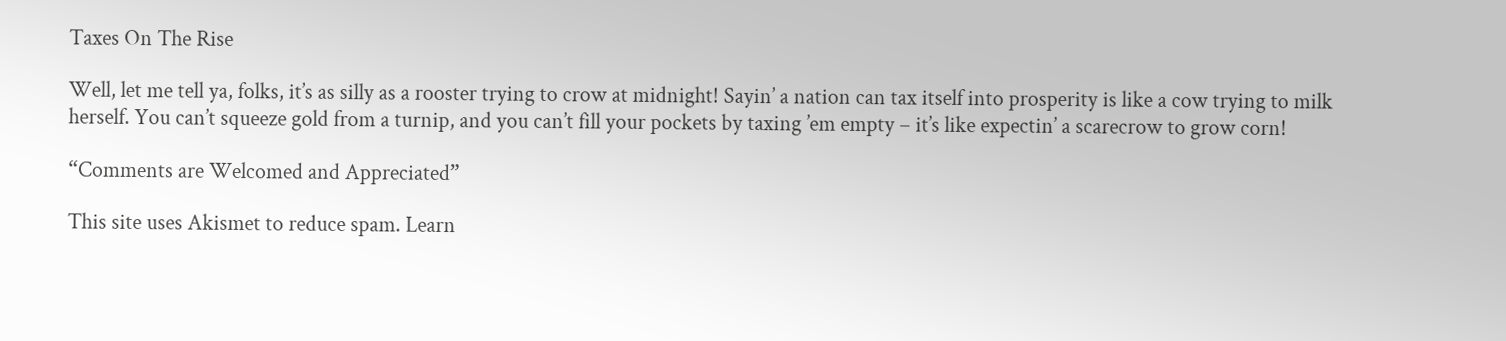Taxes On The Rise

Well, let me tell ya, folks, it’s as silly as a rooster trying to crow at midnight! Sayin’ a nation can tax itself into prosperity is like a cow trying to milk herself. You can’t squeeze gold from a turnip, and you can’t fill your pockets by taxing ’em empty – it’s like expectin’ a scarecrow to grow corn!

“Comments are Welcomed and Appreciated”

This site uses Akismet to reduce spam. Learn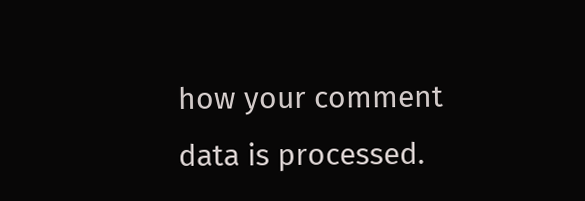how your comment data is processed.